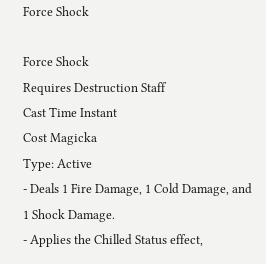Force Shock

Force Shock
Requires Destruction Staff
Cast Time Instant
Cost Magicka
Type: Active
- Deals 1 Fire Damage, 1 Cold Damage, and 1 Shock Damage.
- Applies the Chilled Status effect,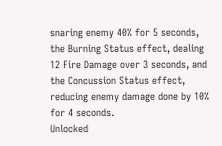snaring enemy 40% for 5 seconds, the Burning Status effect, dealing 12 Fire Damage over 3 seconds, and the Concussion Status effect, reducing enemy damage done by 10% for 4 seconds.
Unlocked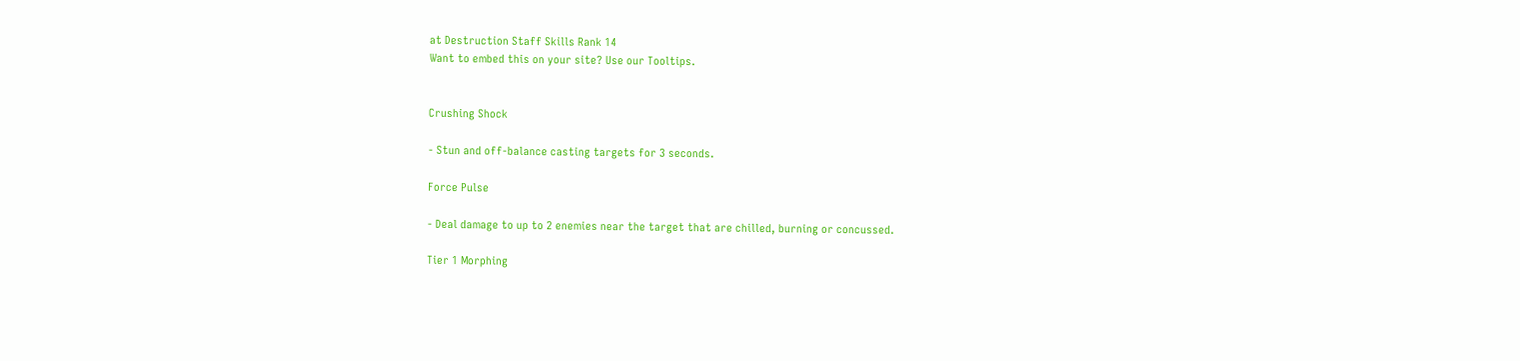at Destruction Staff Skills Rank 14
Want to embed this on your site? Use our Tooltips.


Crushing Shock

- Stun and off-balance casting targets for 3 seconds.

Force Pulse

- Deal damage to up to 2 enemies near the target that are chilled, burning or concussed.

Tier 1 Morphing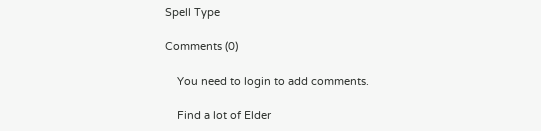Spell Type

Comments (0)

    You need to login to add comments.

    Find a lot of Elder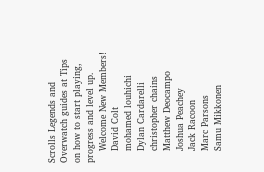Scrolls Legends and Overwatch guides at Tips on how to start playing, progress and level up.
    Welcome New Members!
    David Colt
    mohamed louhichi
    Dylan Cardarelli
    christopher chains
    Matthew Deocampo
    Joshua Peachey
    Jack Racoon
    Marc Parsons
    Samu Mikkonen